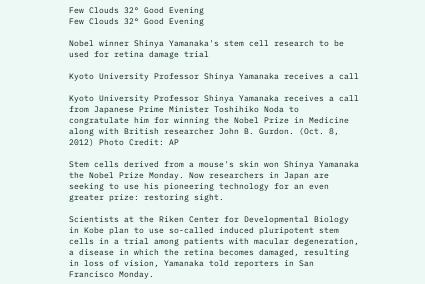Few Clouds 32° Good Evening
Few Clouds 32° Good Evening

Nobel winner Shinya Yamanaka's stem cell research to be used for retina damage trial

Kyoto University Professor Shinya Yamanaka receives a call

Kyoto University Professor Shinya Yamanaka receives a call from Japanese Prime Minister Toshihiko Noda to congratulate him for winning the Nobel Prize in Medicine along with British researcher John B. Gurdon. (Oct. 8, 2012) Photo Credit: AP

Stem cells derived from a mouse's skin won Shinya Yamanaka the Nobel Prize Monday. Now researchers in Japan are seeking to use his pioneering technology for an even greater prize: restoring sight.

Scientists at the Riken Center for Developmental Biology in Kobe plan to use so-called induced pluripotent stem cells in a trial among patients with macular degeneration, a disease in which the retina becomes damaged, resulting in loss of vision, Yamanaka told reporters in San Francisco Monday.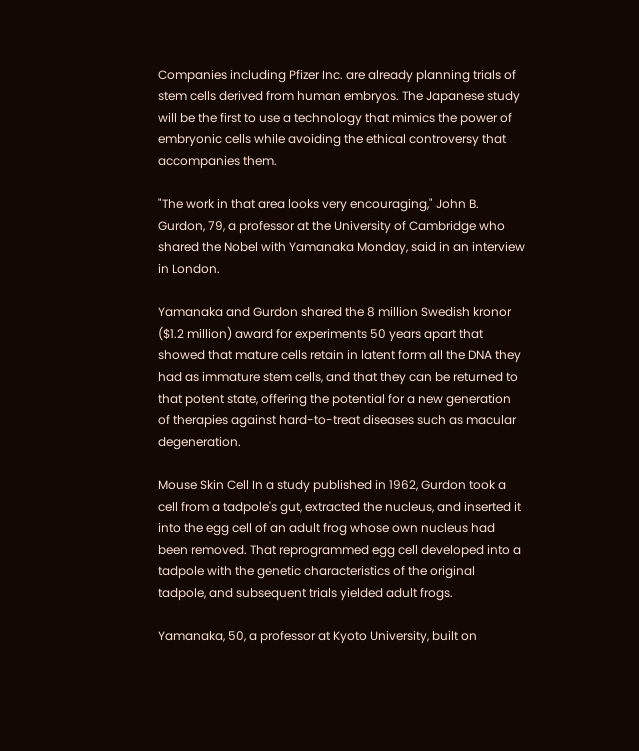Companies including Pfizer Inc. are already planning trials of stem cells derived from human embryos. The Japanese study will be the first to use a technology that mimics the power of embryonic cells while avoiding the ethical controversy that accompanies them.

"The work in that area looks very encouraging," John B. Gurdon, 79, a professor at the University of Cambridge who shared the Nobel with Yamanaka Monday, said in an interview in London.

Yamanaka and Gurdon shared the 8 million Swedish kronor ($1.2 million) award for experiments 50 years apart that showed that mature cells retain in latent form all the DNA they had as immature stem cells, and that they can be returned to that potent state, offering the potential for a new generation of therapies against hard-to-treat diseases such as macular degeneration.

Mouse Skin Cell In a study published in 1962, Gurdon took a cell from a tadpole's gut, extracted the nucleus, and inserted it into the egg cell of an adult frog whose own nucleus had been removed. That reprogrammed egg cell developed into a tadpole with the genetic characteristics of the original tadpole, and subsequent trials yielded adult frogs.

Yamanaka, 50, a professor at Kyoto University, built on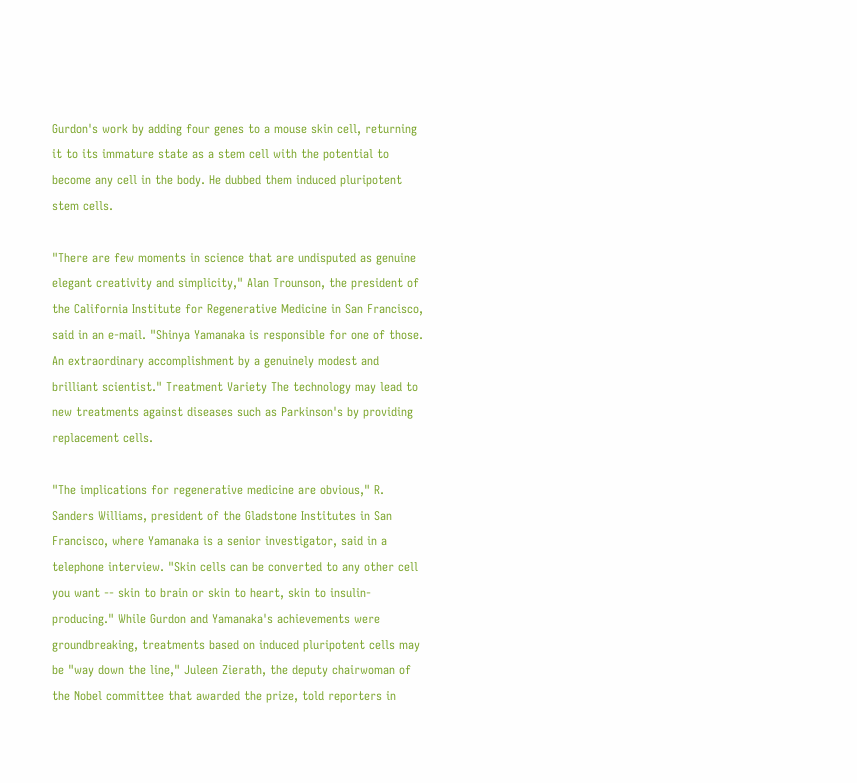Gurdon's work by adding four genes to a mouse skin cell, returning it to its immature state as a stem cell with the potential to become any cell in the body. He dubbed them induced pluripotent stem cells.

"There are few moments in science that are undisputed as genuine elegant creativity and simplicity," Alan Trounson, the president of the California Institute for Regenerative Medicine in San Francisco, said in an e-mail. "Shinya Yamanaka is responsible for one of those. An extraordinary accomplishment by a genuinely modest and brilliant scientist." Treatment Variety The technology may lead to new treatments against diseases such as Parkinson's by providing replacement cells.

"The implications for regenerative medicine are obvious," R. Sanders Williams, president of the Gladstone Institutes in San Francisco, where Yamanaka is a senior investigator, said in a telephone interview. "Skin cells can be converted to any other cell you want -- skin to brain or skin to heart, skin to insulin-producing." While Gurdon and Yamanaka's achievements were groundbreaking, treatments based on induced pluripotent cells may be "way down the line," Juleen Zierath, the deputy chairwoman of the Nobel committee that awarded the prize, told reporters in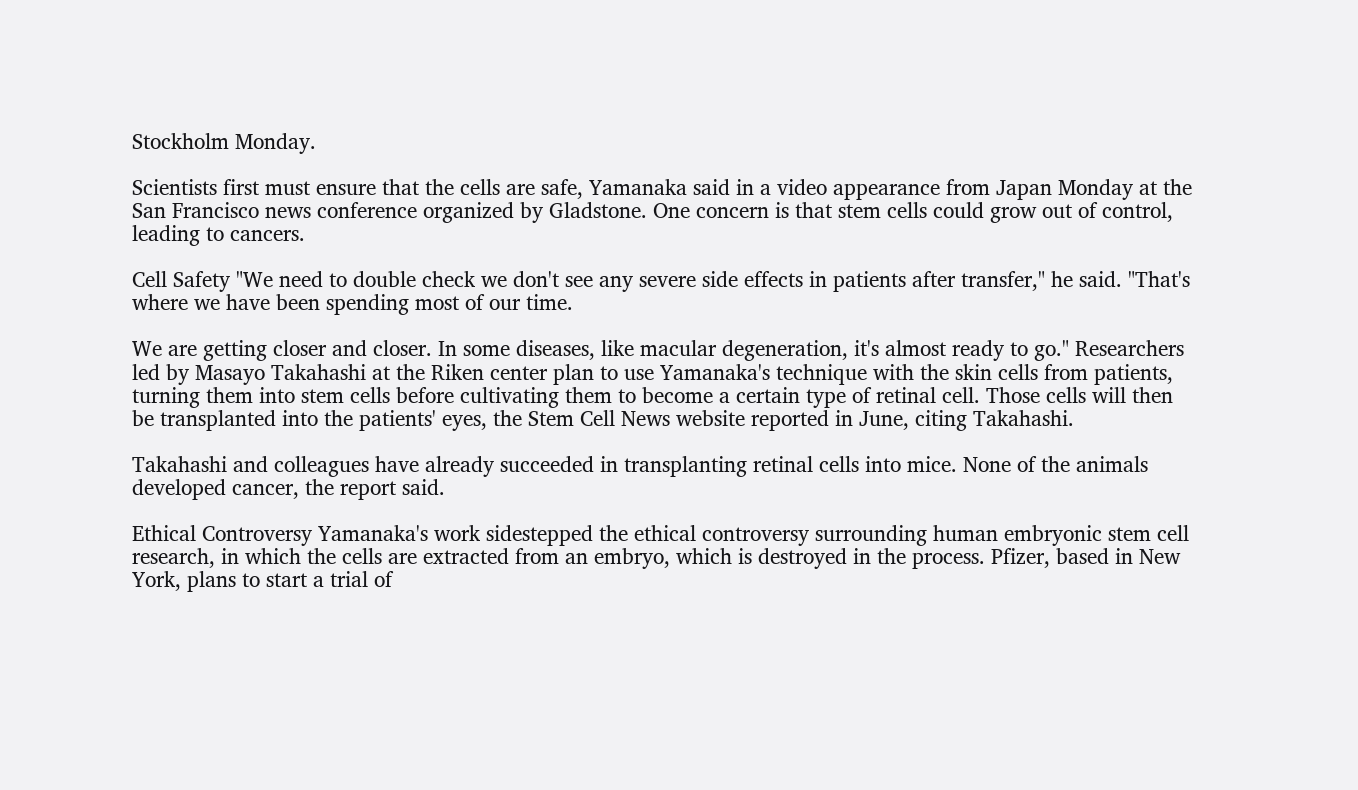Stockholm Monday.

Scientists first must ensure that the cells are safe, Yamanaka said in a video appearance from Japan Monday at the San Francisco news conference organized by Gladstone. One concern is that stem cells could grow out of control, leading to cancers.

Cell Safety "We need to double check we don't see any severe side effects in patients after transfer," he said. "That's where we have been spending most of our time.

We are getting closer and closer. In some diseases, like macular degeneration, it's almost ready to go." Researchers led by Masayo Takahashi at the Riken center plan to use Yamanaka's technique with the skin cells from patients, turning them into stem cells before cultivating them to become a certain type of retinal cell. Those cells will then be transplanted into the patients' eyes, the Stem Cell News website reported in June, citing Takahashi.

Takahashi and colleagues have already succeeded in transplanting retinal cells into mice. None of the animals developed cancer, the report said.

Ethical Controversy Yamanaka's work sidestepped the ethical controversy surrounding human embryonic stem cell research, in which the cells are extracted from an embryo, which is destroyed in the process. Pfizer, based in New York, plans to start a trial of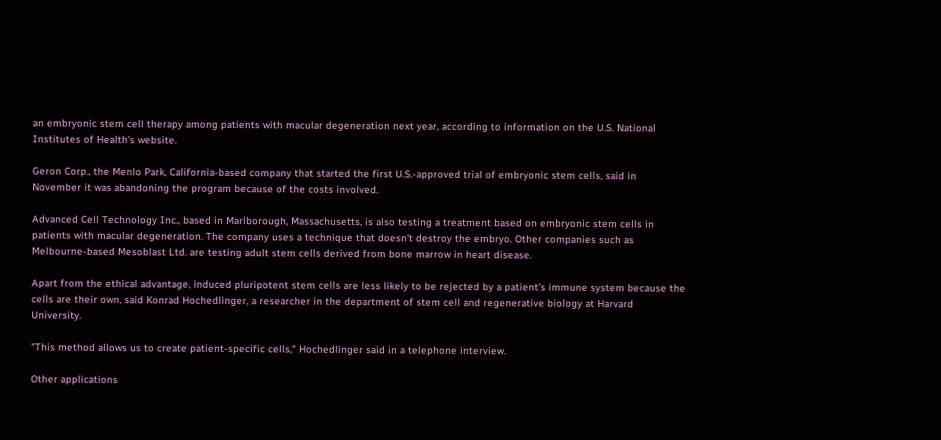an embryonic stem cell therapy among patients with macular degeneration next year, according to information on the U.S. National Institutes of Health's website.

Geron Corp., the Menlo Park, California-based company that started the first U.S.-approved trial of embryonic stem cells, said in November it was abandoning the program because of the costs involved.

Advanced Cell Technology Inc., based in Marlborough, Massachusetts, is also testing a treatment based on embryonic stem cells in patients with macular degeneration. The company uses a technique that doesn't destroy the embryo. Other companies such as Melbourne-based Mesoblast Ltd. are testing adult stem cells derived from bone marrow in heart disease.

Apart from the ethical advantage, induced pluripotent stem cells are less likely to be rejected by a patient's immune system because the cells are their own, said Konrad Hochedlinger, a researcher in the department of stem cell and regenerative biology at Harvard University.

"This method allows us to create patient-specific cells," Hochedlinger said in a telephone interview.

Other applications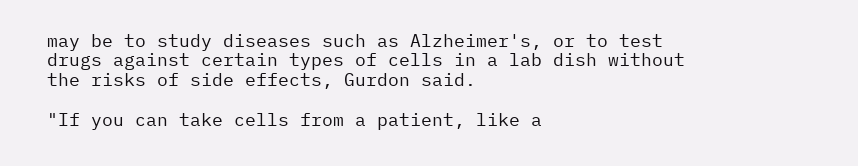may be to study diseases such as Alzheimer's, or to test drugs against certain types of cells in a lab dish without the risks of side effects, Gurdon said.

"If you can take cells from a patient, like a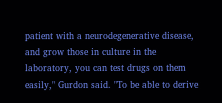patient with a neurodegenerative disease, and grow those in culture in the laboratory, you can test drugs on them easily," Gurdon said. "To be able to derive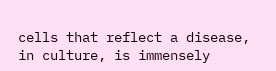cells that reflect a disease, in culture, is immensely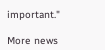important."

More news